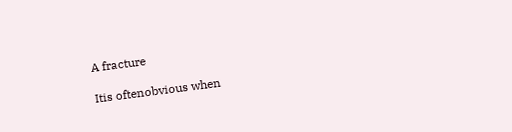A fracture

Itis oftenobvious when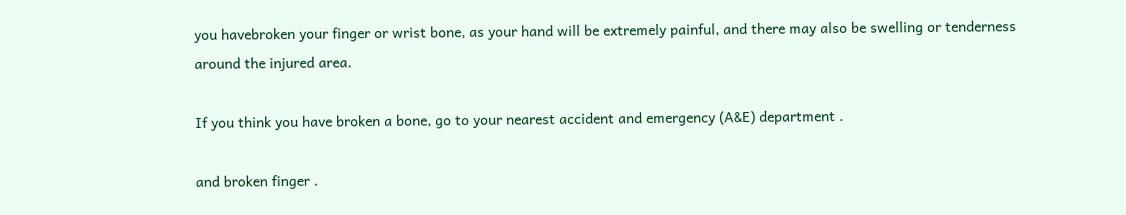you havebroken your finger or wrist bone, as your hand will be extremely painful, and there may also be swelling or tenderness around the injured area.

If you think you have broken a bone, go to your nearest accident and emergency (A&E) department .

and broken finger .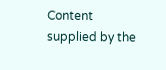Content supplied by the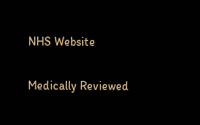NHS Website

Medically Reviewed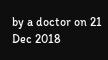by a doctor on 21 Dec 2018